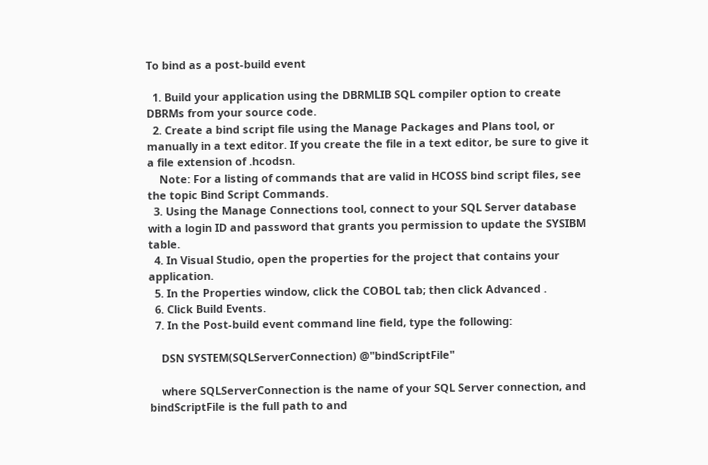To bind as a post-build event

  1. Build your application using the DBRMLIB SQL compiler option to create DBRMs from your source code.
  2. Create a bind script file using the Manage Packages and Plans tool, or manually in a text editor. If you create the file in a text editor, be sure to give it a file extension of .hcodsn.
    Note: For a listing of commands that are valid in HCOSS bind script files, see the topic Bind Script Commands.
  3. Using the Manage Connections tool, connect to your SQL Server database with a login ID and password that grants you permission to update the SYSIBM table.
  4. In Visual Studio, open the properties for the project that contains your application.
  5. In the Properties window, click the COBOL tab; then click Advanced .
  6. Click Build Events.
  7. In the Post-build event command line field, type the following:

    DSN SYSTEM(SQLServerConnection) @"bindScriptFile"

    where SQLServerConnection is the name of your SQL Server connection, and bindScriptFile is the full path to and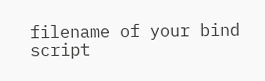filename of your bind script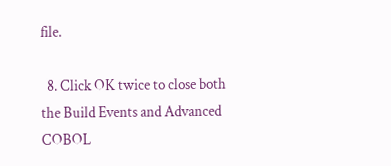file.

  8. Click OK twice to close both the Build Events and Advanced COBOL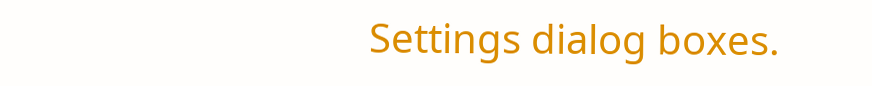Settings dialog boxes.